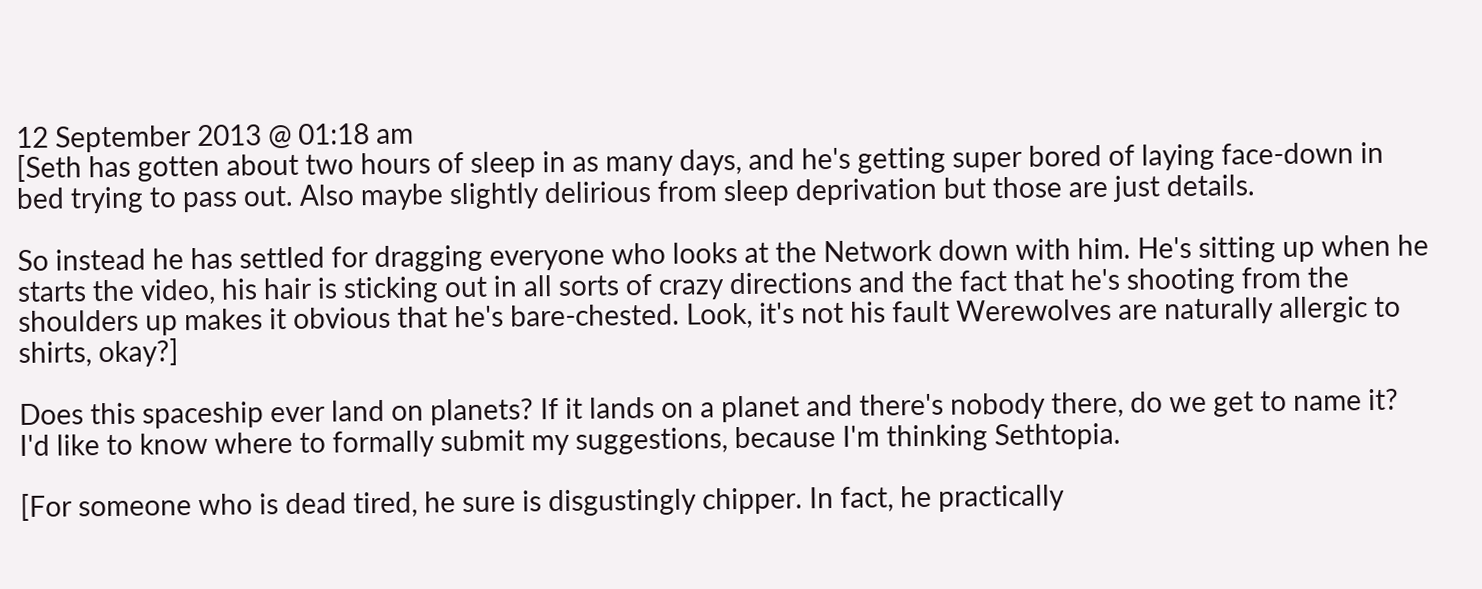12 September 2013 @ 01:18 am
[Seth has gotten about two hours of sleep in as many days, and he's getting super bored of laying face-down in bed trying to pass out. Also maybe slightly delirious from sleep deprivation but those are just details.

So instead he has settled for dragging everyone who looks at the Network down with him. He's sitting up when he starts the video, his hair is sticking out in all sorts of crazy directions and the fact that he's shooting from the shoulders up makes it obvious that he's bare-chested. Look, it's not his fault Werewolves are naturally allergic to shirts, okay?]

Does this spaceship ever land on planets? If it lands on a planet and there's nobody there, do we get to name it? I'd like to know where to formally submit my suggestions, because I'm thinking Sethtopia.

[For someone who is dead tired, he sure is disgustingly chipper. In fact, he practically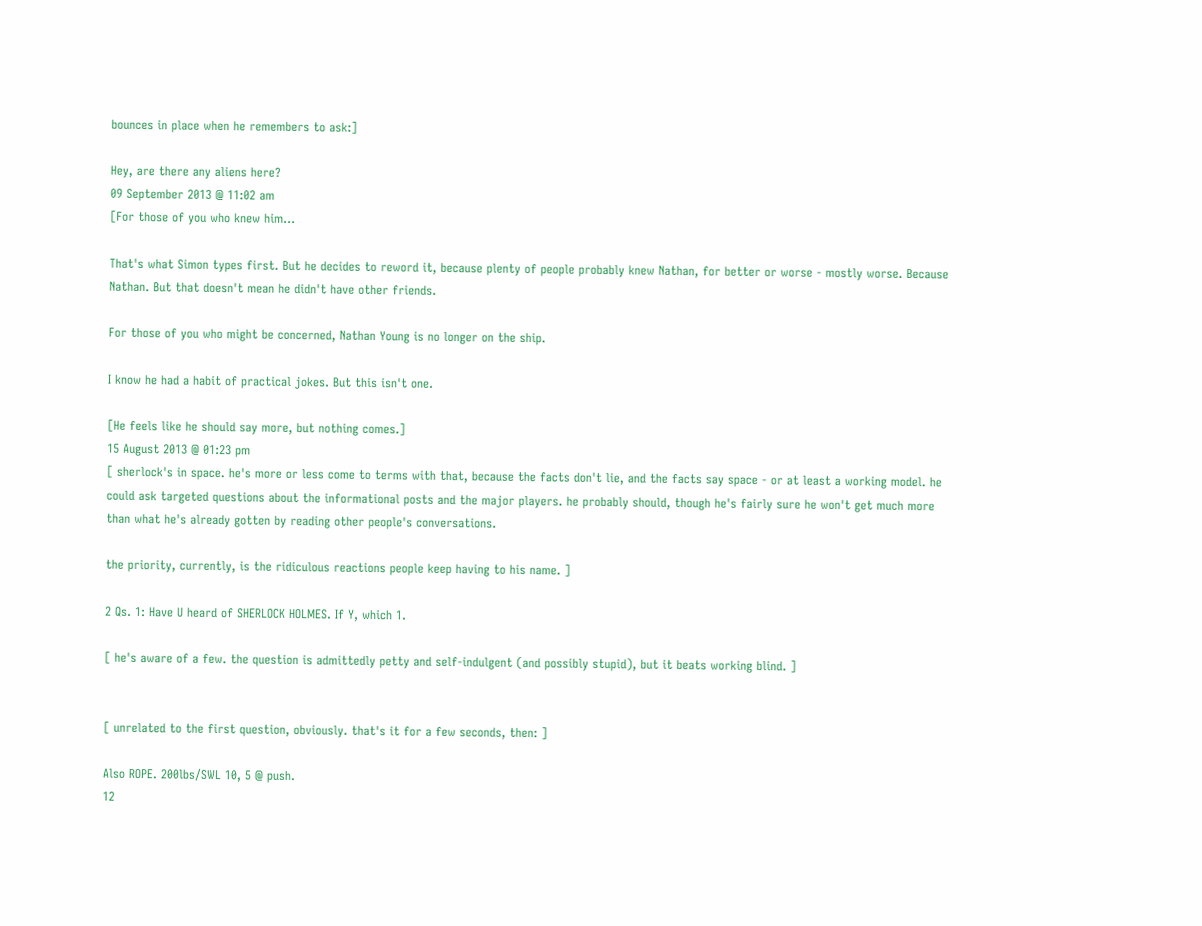bounces in place when he remembers to ask:]

Hey, are there any aliens here?
09 September 2013 @ 11:02 am
[For those of you who knew him...

That's what Simon types first. But he decides to reword it, because plenty of people probably knew Nathan, for better or worse - mostly worse. Because Nathan. But that doesn't mean he didn't have other friends.

For those of you who might be concerned, Nathan Young is no longer on the ship.

I know he had a habit of practical jokes. But this isn't one.

[He feels like he should say more, but nothing comes.]
15 August 2013 @ 01:23 pm
[ sherlock's in space. he's more or less come to terms with that, because the facts don't lie, and the facts say space - or at least a working model. he could ask targeted questions about the informational posts and the major players. he probably should, though he's fairly sure he won't get much more than what he's already gotten by reading other people's conversations.

the priority, currently, is the ridiculous reactions people keep having to his name. ]

2 Qs. 1: Have U heard of SHERLOCK HOLMES. If Y, which 1.

[ he's aware of a few. the question is admittedly petty and self-indulgent (and possibly stupid), but it beats working blind. ]


[ unrelated to the first question, obviously. that's it for a few seconds, then: ]

Also ROPE. 200lbs/SWL 10, 5 @ push.
12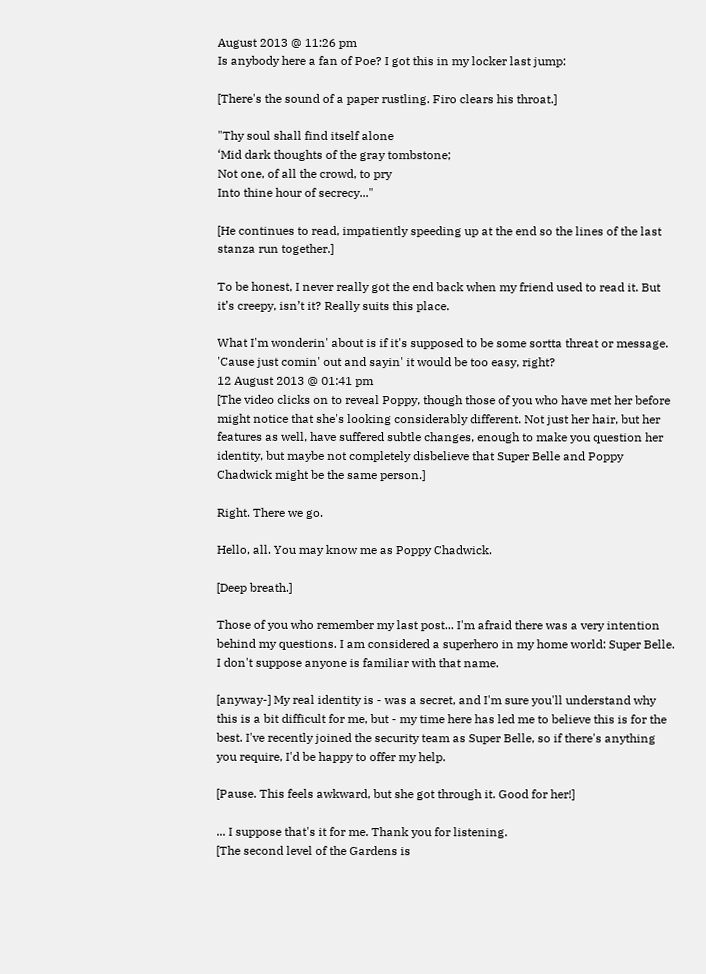August 2013 @ 11:26 pm
Is anybody here a fan of Poe? I got this in my locker last jump:

[There's the sound of a paper rustling. Firo clears his throat.]

"Thy soul shall find itself alone
‘Mid dark thoughts of the gray tombstone;
Not one, of all the crowd, to pry
Into thine hour of secrecy..."

[He continues to read, impatiently speeding up at the end so the lines of the last stanza run together.]

To be honest, I never really got the end back when my friend used to read it. But it’s creepy, isn’t it? Really suits this place.

What I'm wonderin' about is if it's supposed to be some sortta threat or message. 'Cause just comin' out and sayin' it would be too easy, right?
12 August 2013 @ 01:41 pm
[The video clicks on to reveal Poppy, though those of you who have met her before might notice that she's looking considerably different. Not just her hair, but her features as well, have suffered subtle changes, enough to make you question her identity, but maybe not completely disbelieve that Super Belle and Poppy Chadwick might be the same person.]

Right. There we go.

Hello, all. You may know me as Poppy Chadwick.

[Deep breath.]

Those of you who remember my last post... I'm afraid there was a very intention behind my questions. I am considered a superhero in my home world: Super Belle. I don't suppose anyone is familiar with that name.

[anyway-] My real identity is - was a secret, and I'm sure you'll understand why this is a bit difficult for me, but - my time here has led me to believe this is for the best. I've recently joined the security team as Super Belle, so if there's anything you require, I'd be happy to offer my help.

[Pause. This feels awkward, but she got through it. Good for her!]

... I suppose that's it for me. Thank you for listening.
[The second level of the Gardens is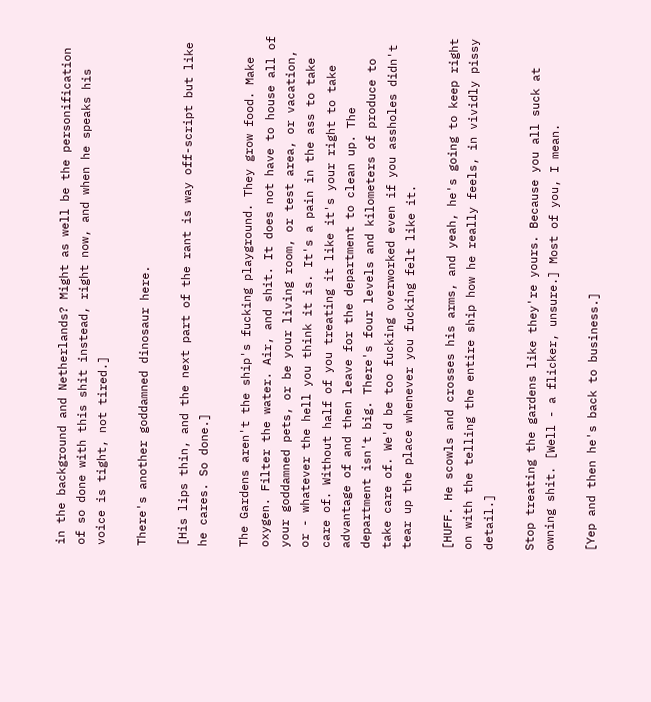in the background and Netherlands? Might as well be the personification of so done with this shit instead, right now, and when he speaks his voice is tight, not tired.]

There's another goddamned dinosaur here.

[His lips thin, and the next part of the rant is way off-script but like he cares. So done.]

The Gardens aren't the ship's fucking playground. They grow food. Make oxygen. Filter the water. Air, and shit. It does not have to house all of your goddamned pets, or be your living room, or test area, or vacation, or - whatever the hell you think it is. It's a pain in the ass to take care of. Without half of you treating it like it's your right to take advantage of and then leave for the department to clean up. The department isn't big. There's four levels and kilometers of produce to take care of. We'd be too fucking overworked even if you assholes didn't tear up the place whenever you fucking felt like it.

[HUFF. He scowls and crosses his arms, and yeah, he's going to keep right on with the telling the entire ship how he really feels, in vividly pissy detail.]

Stop treating the gardens like they're yours. Because you all suck at owning shit. [Well - a flicker, unsure.] Most of you, I mean.

[Yep and then he's back to business.]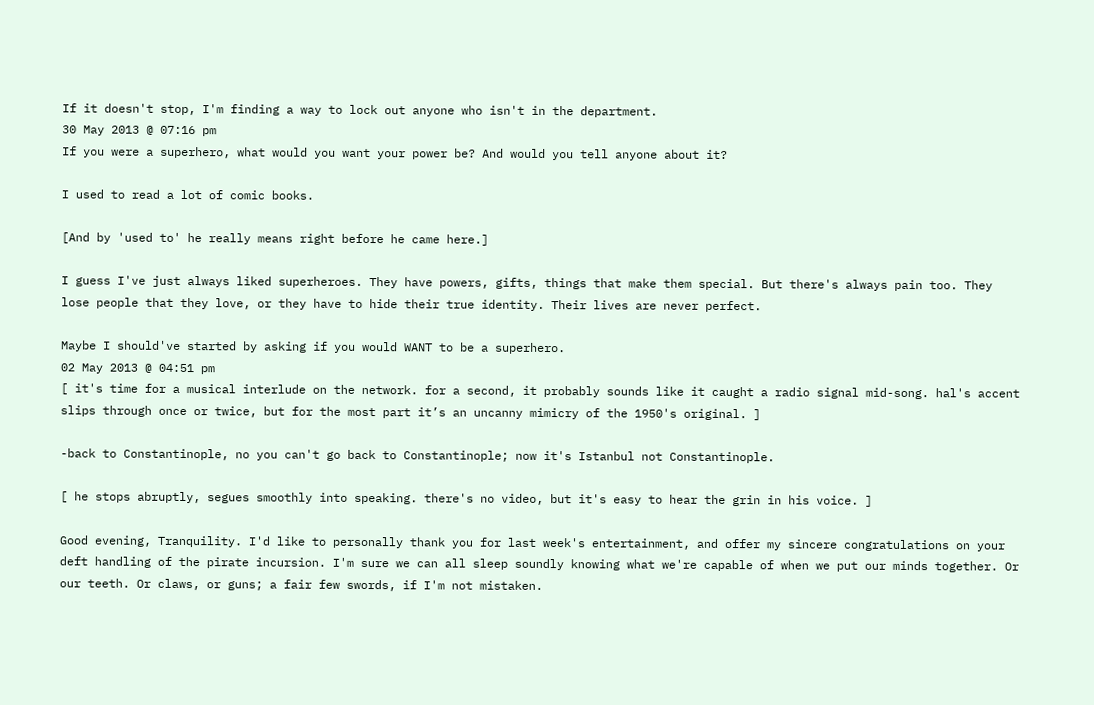If it doesn't stop, I'm finding a way to lock out anyone who isn't in the department.
30 May 2013 @ 07:16 pm
If you were a superhero, what would you want your power be? And would you tell anyone about it?

I used to read a lot of comic books.

[And by 'used to' he really means right before he came here.]

I guess I've just always liked superheroes. They have powers, gifts, things that make them special. But there's always pain too. They lose people that they love, or they have to hide their true identity. Their lives are never perfect.

Maybe I should've started by asking if you would WANT to be a superhero.
02 May 2013 @ 04:51 pm
[ it's time for a musical interlude on the network. for a second, it probably sounds like it caught a radio signal mid-song. hal's accent slips through once or twice, but for the most part it’s an uncanny mimicry of the 1950's original. ]

-back to Constantinople, no you can't go back to Constantinople; now it's Istanbul not Constantinople.

[ he stops abruptly, segues smoothly into speaking. there's no video, but it's easy to hear the grin in his voice. ]

Good evening, Tranquility. I'd like to personally thank you for last week's entertainment, and offer my sincere congratulations on your deft handling of the pirate incursion. I'm sure we can all sleep soundly knowing what we're capable of when we put our minds together. Or our teeth. Or claws, or guns; a fair few swords, if I'm not mistaken.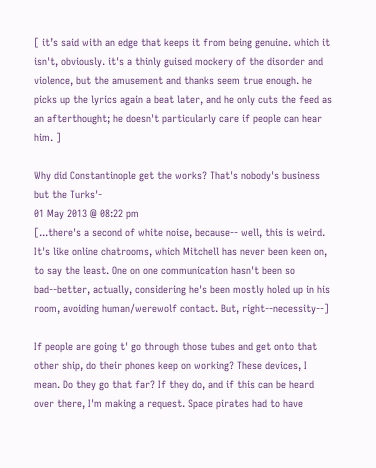[ it’s said with an edge that keeps it from being genuine. which it isn't, obviously. it's a thinly guised mockery of the disorder and violence, but the amusement and thanks seem true enough. he picks up the lyrics again a beat later, and he only cuts the feed as an afterthought; he doesn't particularly care if people can hear him. ]

Why did Constantinople get the works? That's nobody's business but the Turks'-
01 May 2013 @ 08:22 pm
[...there's a second of white noise, because-- well, this is weird. It's like online chatrooms, which Mitchell has never been keen on, to say the least. One on one communication hasn't been so bad--better, actually, considering he's been mostly holed up in his room, avoiding human/werewolf contact. But, right--necessity--]

If people are going t' go through those tubes and get onto that other ship, do their phones keep on working? These devices, I mean. Do they go that far? If they do, and if this can be heard over there, I'm making a request. Space pirates had to have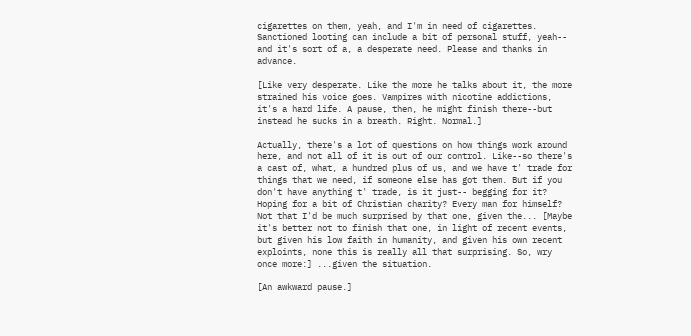cigarettes on them, yeah, and I'm in need of cigarettes. Sanctioned looting can include a bit of personal stuff, yeah-- and it's sort of a, a desperate need. Please and thanks in advance.

[Like very desperate. Like the more he talks about it, the more strained his voice goes. Vampires with nicotine addictions, it's a hard life. A pause, then, he might finish there--but instead he sucks in a breath. Right. Normal.]

Actually, there's a lot of questions on how things work around here, and not all of it is out of our control. Like--so there's a cast of, what, a hundred plus of us, and we have t' trade for things that we need, if someone else has got them. But if you don't have anything t' trade, is it just-- begging for it? Hoping for a bit of Christian charity? Every man for himself? Not that I'd be much surprised by that one, given the... [Maybe it's better not to finish that one, in light of recent events, but given his low faith in humanity, and given his own recent exploints, none this is really all that surprising. So, wry once more:] ...given the situation.

[An awkward pause.]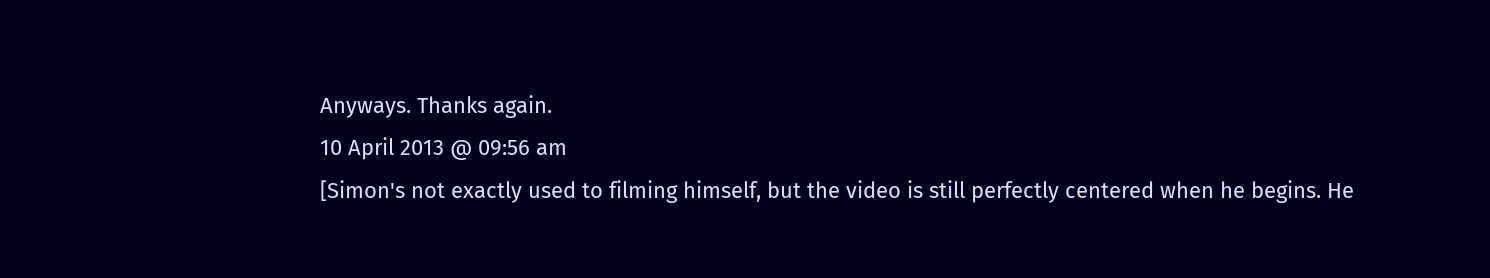Anyways. Thanks again.
10 April 2013 @ 09:56 am
[Simon's not exactly used to filming himself, but the video is still perfectly centered when he begins. He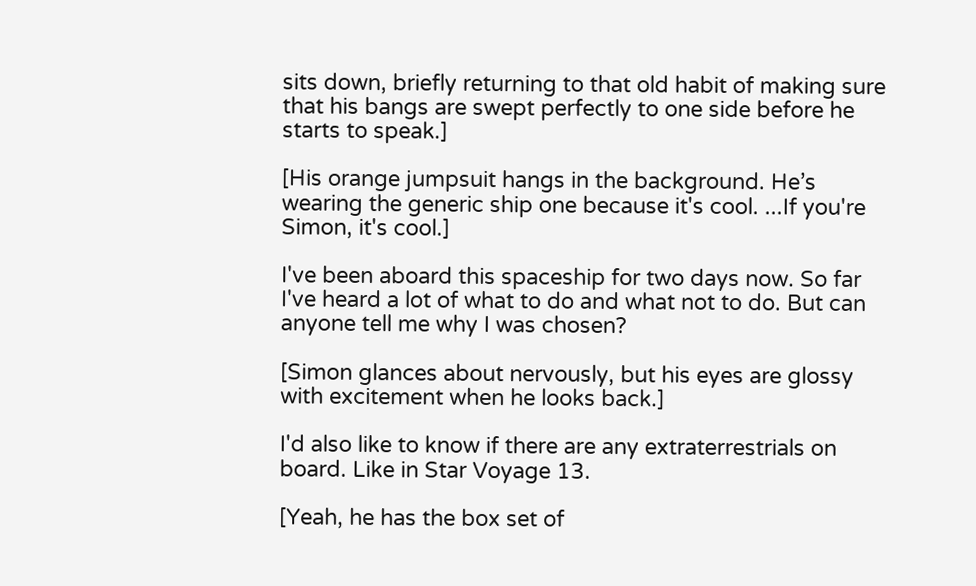sits down, briefly returning to that old habit of making sure that his bangs are swept perfectly to one side before he starts to speak.]

[His orange jumpsuit hangs in the background. He’s wearing the generic ship one because it's cool. ...If you're Simon, it's cool.]

I've been aboard this spaceship for two days now. So far I've heard a lot of what to do and what not to do. But can anyone tell me why I was chosen?

[Simon glances about nervously, but his eyes are glossy with excitement when he looks back.]

I'd also like to know if there are any extraterrestrials on board. Like in Star Voyage 13.

[Yeah, he has the box set of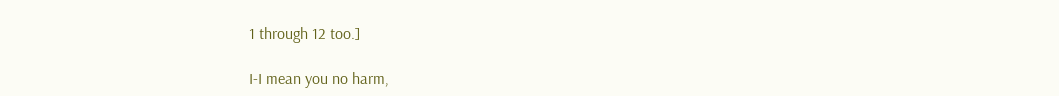1 through 12 too.]

I-I mean you no harm,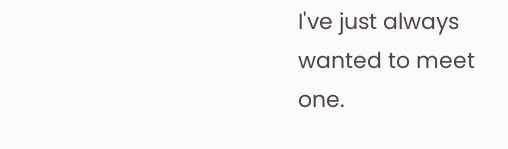I've just always wanted to meet one.